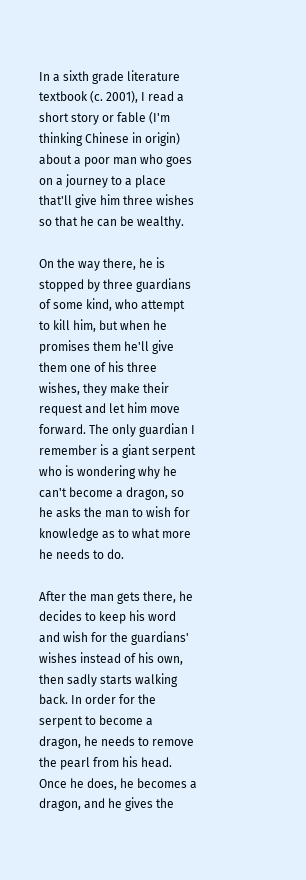In a sixth grade literature textbook (c. 2001), I read a short story or fable (I'm thinking Chinese in origin) about a poor man who goes on a journey to a place that'll give him three wishes so that he can be wealthy.

On the way there, he is stopped by three guardians of some kind, who attempt to kill him, but when he promises them he'll give them one of his three wishes, they make their request and let him move forward. The only guardian I remember is a giant serpent who is wondering why he can't become a dragon, so he asks the man to wish for knowledge as to what more he needs to do.

After the man gets there, he decides to keep his word and wish for the guardians' wishes instead of his own, then sadly starts walking back. In order for the serpent to become a dragon, he needs to remove the pearl from his head. Once he does, he becomes a dragon, and he gives the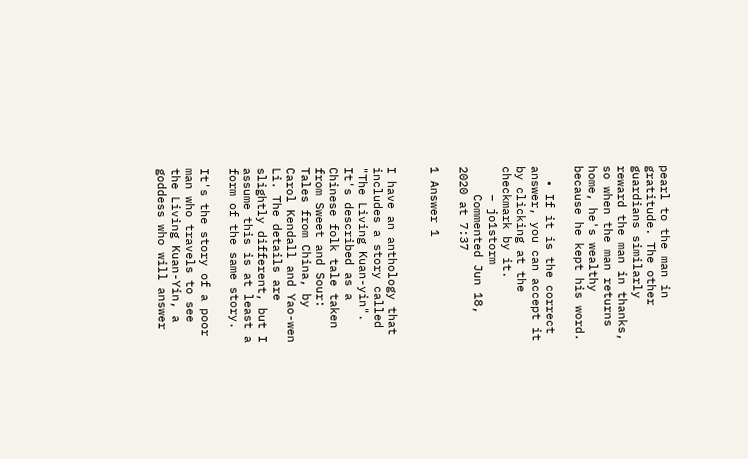pearl to the man in gratitude. The other guardians similarly reward the man in thanks, so when the man returns home, he's wealthy because he kept his word.

  • If it is the correct answer, you can accept it by clicking at the checkmark by it.
    – jo1storm
    Commented Jun 18, 2020 at 7:37

1 Answer 1


I have an anthology that includes a story called "The Living Kuan-yin". It's described as a Chinese folk tale taken from Sweet and Sour: Tales from China, by Carol Kendall and Yao-wen Li. The details are slightly different, but I assume this is at least a form of the same story.

It's the story of a poor man who travels to see the Living Kuan-Yin, a goddess who will answer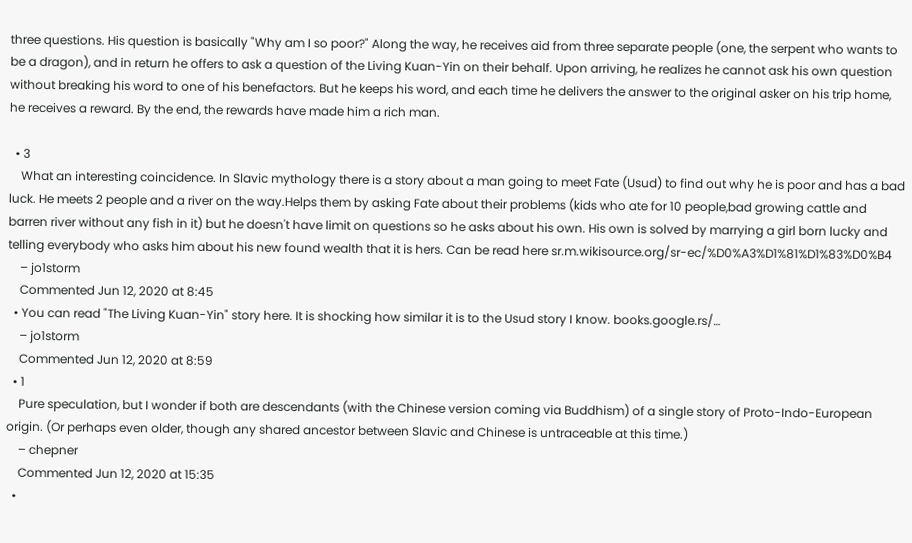three questions. His question is basically "Why am I so poor?" Along the way, he receives aid from three separate people (one, the serpent who wants to be a dragon), and in return he offers to ask a question of the Living Kuan-Yin on their behalf. Upon arriving, he realizes he cannot ask his own question without breaking his word to one of his benefactors. But he keeps his word, and each time he delivers the answer to the original asker on his trip home, he receives a reward. By the end, the rewards have made him a rich man.

  • 3
    What an interesting coincidence. In Slavic mythology there is a story about a man going to meet Fate (Usud) to find out why he is poor and has a bad luck. He meets 2 people and a river on the way.Helps them by asking Fate about their problems (kids who ate for 10 people,bad growing cattle and barren river without any fish in it) but he doesn't have limit on questions so he asks about his own. His own is solved by marrying a girl born lucky and telling everybody who asks him about his new found wealth that it is hers. Can be read here sr.m.wikisource.org/sr-ec/%D0%A3%D1%81%D1%83%D0%B4
    – jo1storm
    Commented Jun 12, 2020 at 8:45
  • You can read "The Living Kuan-Yin" story here. It is shocking how similar it is to the Usud story I know. books.google.rs/…
    – jo1storm
    Commented Jun 12, 2020 at 8:59
  • 1
    Pure speculation, but I wonder if both are descendants (with the Chinese version coming via Buddhism) of a single story of Proto-Indo-European origin. (Or perhaps even older, though any shared ancestor between Slavic and Chinese is untraceable at this time.)
    – chepner
    Commented Jun 12, 2020 at 15:35
  •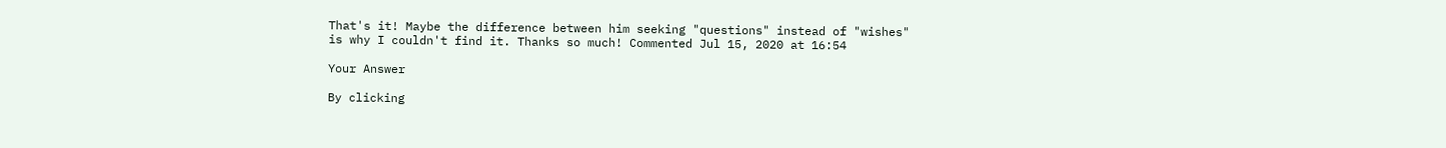That's it! Maybe the difference between him seeking "questions" instead of "wishes" is why I couldn't find it. Thanks so much! Commented Jul 15, 2020 at 16:54

Your Answer

By clicking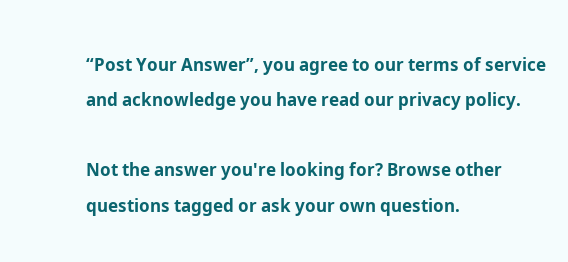“Post Your Answer”, you agree to our terms of service and acknowledge you have read our privacy policy.

Not the answer you're looking for? Browse other questions tagged or ask your own question.